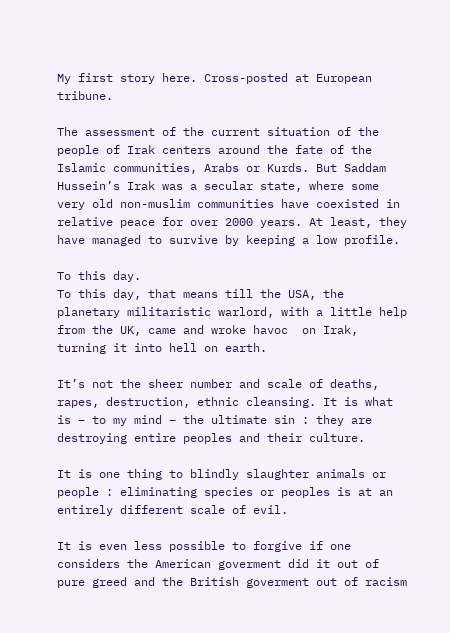My first story here. Cross-posted at European tribune.

The assessment of the current situation of the people of Irak centers around the fate of the Islamic communities, Arabs or Kurds. But Saddam Hussein’s Irak was a secular state, where some very old non-muslim communities have coexisted in relative peace for over 2000 years. At least, they have managed to survive by keeping a low profile.

To this day.
To this day, that means till the USA, the planetary militaristic warlord, with a little help from the UK, came and wroke havoc  on Irak, turning it into hell on earth.

It’s not the sheer number and scale of deaths, rapes, destruction, ethnic cleansing. It is what is – to my mind – the ultimate sin : they are destroying entire peoples and their culture.

It is one thing to blindly slaughter animals or people : eliminating species or peoples is at an entirely different scale of evil.

It is even less possible to forgive if one considers the American goverment did it out of pure greed and the British goverment out of racism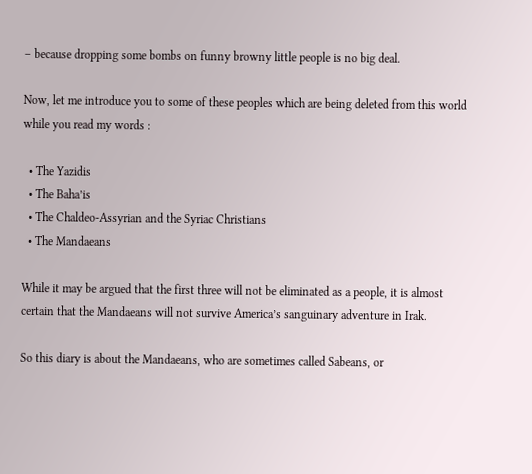– because dropping some bombs on funny browny little people is no big deal.

Now, let me introduce you to some of these peoples which are being deleted from this world while you read my words :

  • The Yazidis
  • The Baha’is
  • The Chaldeo-Assyrian and the Syriac Christians
  • The Mandaeans

While it may be argued that the first three will not be eliminated as a people, it is almost certain that the Mandaeans will not survive America’s sanguinary adventure in Irak.

So this diary is about the Mandaeans, who are sometimes called Sabeans, or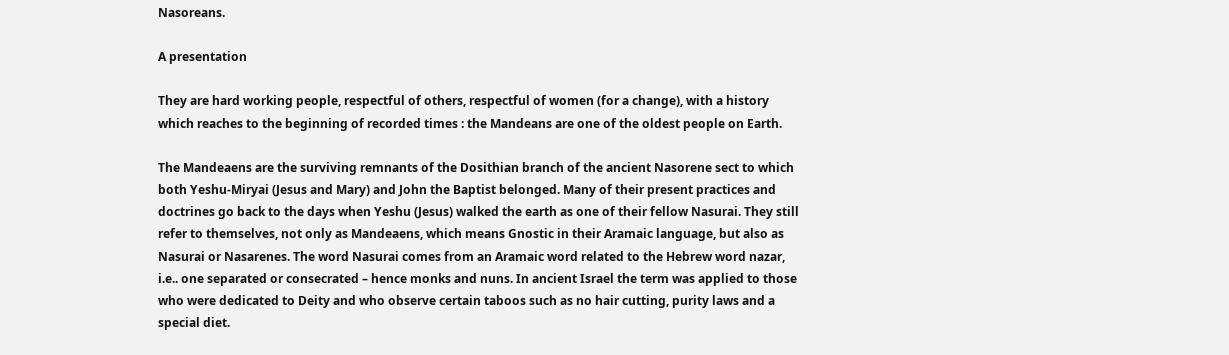Nasoreans.

A presentation

They are hard working people, respectful of others, respectful of women (for a change), with a history which reaches to the beginning of recorded times : the Mandeans are one of the oldest people on Earth.

The Mandeaens are the surviving remnants of the Dosithian branch of the ancient Nasorene sect to which both Yeshu-Miryai (Jesus and Mary) and John the Baptist belonged. Many of their present practices and doctrines go back to the days when Yeshu (Jesus) walked the earth as one of their fellow Nasurai. They still refer to themselves, not only as Mandeaens, which means Gnostic in their Aramaic language, but also as Nasurai or Nasarenes. The word Nasurai comes from an Aramaic word related to the Hebrew word nazar, i.e.. one separated or consecrated – hence monks and nuns. In ancient Israel the term was applied to those who were dedicated to Deity and who observe certain taboos such as no hair cutting, purity laws and a special diet.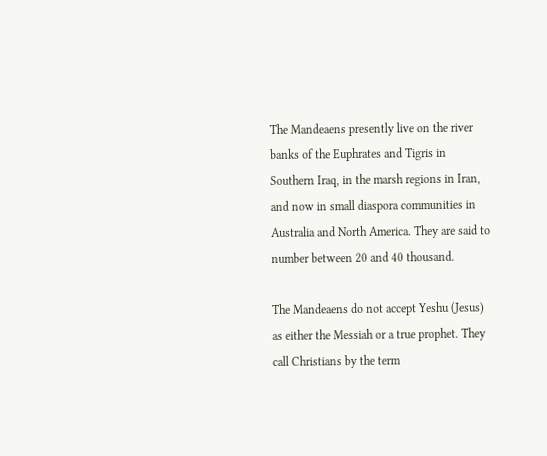The Mandeaens presently live on the river banks of the Euphrates and Tigris in Southern Iraq, in the marsh regions in Iran, and now in small diaspora communities in Australia and North America. They are said to number between 20 and 40 thousand.

The Mandeaens do not accept Yeshu (Jesus) as either the Messiah or a true prophet. They call Christians by the term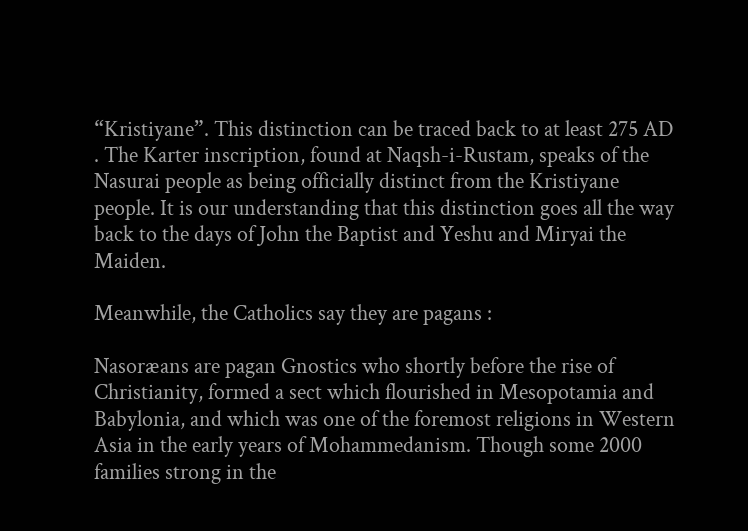“Kristiyane”. This distinction can be traced back to at least 275 AD . The Karter inscription, found at Naqsh-i-Rustam, speaks of the Nasurai people as being officially distinct from the Kristiyane people. It is our understanding that this distinction goes all the way back to the days of John the Baptist and Yeshu and Miryai the Maiden.

Meanwhile, the Catholics say they are pagans :

Nasoræans are pagan Gnostics who shortly before the rise of Christianity, formed a sect which flourished in Mesopotamia and Babylonia, and which was one of the foremost religions in Western Asia in the early years of Mohammedanism. Though some 2000 families strong in the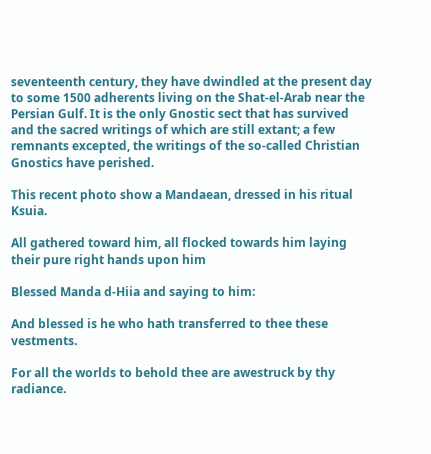seventeenth century, they have dwindled at the present day to some 1500 adherents living on the Shat-el-Arab near the Persian Gulf. It is the only Gnostic sect that has survived and the sacred writings of which are still extant; a few remnants excepted, the writings of the so-called Christian Gnostics have perished.

This recent photo show a Mandaean, dressed in his ritual Ksuia.

All gathered toward him, all flocked towards him laying their pure right hands upon him

Blessed Manda d-Hiia and saying to him:

And blessed is he who hath transferred to thee these vestments.

For all the worlds to behold thee are awestruck by thy radiance.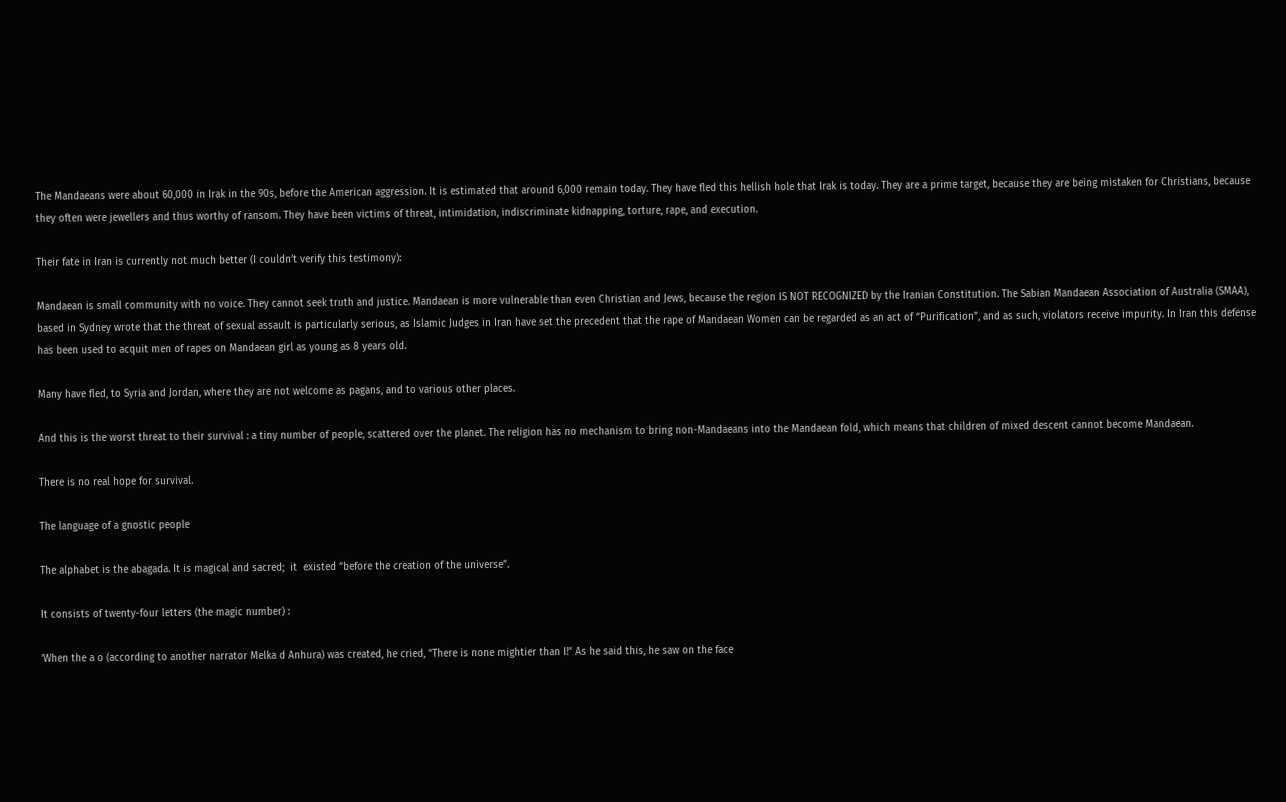The Mandaeans were about 60,000 in Irak in the 90s, before the American aggression. It is estimated that around 6,000 remain today. They have fled this hellish hole that Irak is today. They are a prime target, because they are being mistaken for Christians, because they often were jewellers and thus worthy of ransom. They have been victims of threat, intimidation, indiscriminate kidnapping, torture, rape, and execution.

Their fate in Iran is currently not much better (I couldn’t verify this testimony):

Mandaean is small community with no voice. They cannot seek truth and justice. Mandaean is more vulnerable than even Christian and Jews, because the region IS NOT RECOGNIZED by the Iranian Constitution. The Sabian Mandaean Association of Australia (SMAA), based in Sydney wrote that the threat of sexual assault is particularly serious, as Islamic Judges in Iran have set the precedent that the rape of Mandaean Women can be regarded as an act of “Purification”, and as such, violators receive impurity. In Iran this defense has been used to acquit men of rapes on Mandaean girl as young as 8 years old.

Many have fled, to Syria and Jordan, where they are not welcome as pagans, and to various other places.

And this is the worst threat to their survival : a tiny number of people, scattered over the planet. The religion has no mechanism to bring non-Mandaeans into the Mandaean fold, which means that children of mixed descent cannot become Mandaean.

There is no real hope for survival.

The language of a gnostic people

The alphabet is the abagada. It is magical and sacred;  it  existed “before the creation of the universe”.

It consists of twenty-four letters (the magic number) :

‘When the a o (according to another narrator Melka d Anhura) was created, he cried, “There is none mightier than I!” As he said this, he saw on the face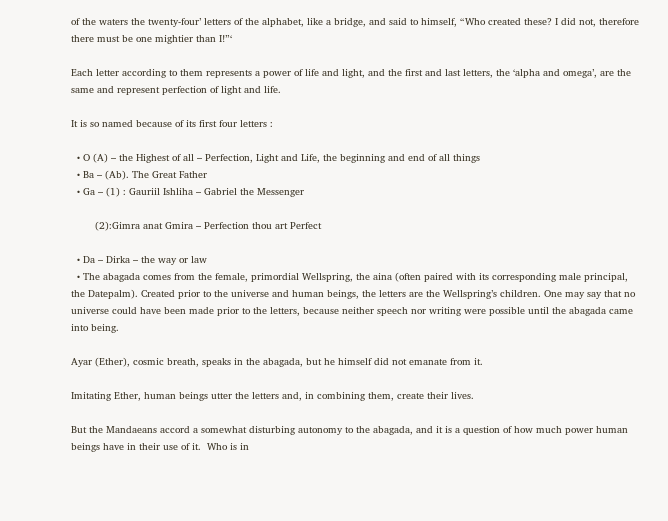of the waters the twenty-four’ letters of the alphabet, like a bridge, and said to himself, “Who created these? I did not, therefore there must be one mightier than I!”‘

Each letter according to them represents a power of life and light, and the first and last letters, the ‘alpha and omega’, are the same and represent perfection of light and life.

It is so named because of its first four letters :

  • O (A) – the Highest of all – Perfection, Light and Life, the beginning and end of all things
  • Ba – (Ab). The Great Father
  • Ga – (1) : Gauriil Ishliha – Gabriel the Messenger

        (2):Gimra anat Gmira – Perfection thou art Perfect

  • Da – Dirka – the way or law
  • The abagada comes from the female, primordial Wellspring, the aina (often paired with its corresponding male principal, the Datepalm). Created prior to the universe and human beings, the letters are the Wellspring’s children. One may say that no universe could have been made prior to the letters, because neither speech nor writing were possible until the abagada came into being.

Ayar (Ether), cosmic breath, speaks in the abagada, but he himself did not emanate from it.

Imitating Ether, human beings utter the letters and, in combining them, create their lives.

But the Mandaeans accord a somewhat disturbing autonomy to the abagada, and it is a question of how much power human beings have in their use of it.  Who is in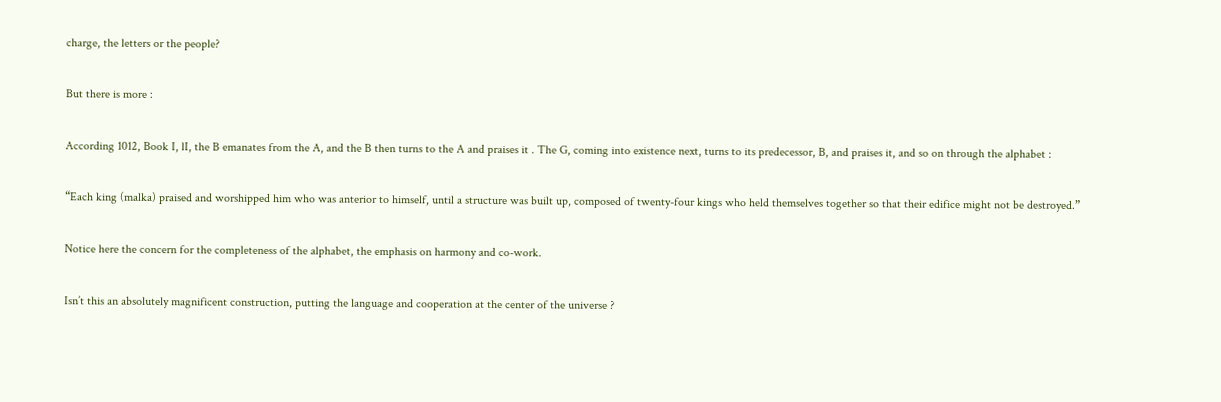charge, the letters or the people?

But there is more :

According 1012, Book I, lI, the B emanates from the A, and the B then turns to the A and praises it . The G, coming into existence next, turns to its predecessor, B, and praises it, and so on through the alphabet :

“Each king (malka) praised and worshipped him who was anterior to himself, until a structure was built up, composed of twenty-four kings who held themselves together so that their edifice might not be destroyed.”

Notice here the concern for the completeness of the alphabet, the emphasis on harmony and co-work.

Isn’t this an absolutely magnificent construction, putting the language and cooperation at the center of the universe ?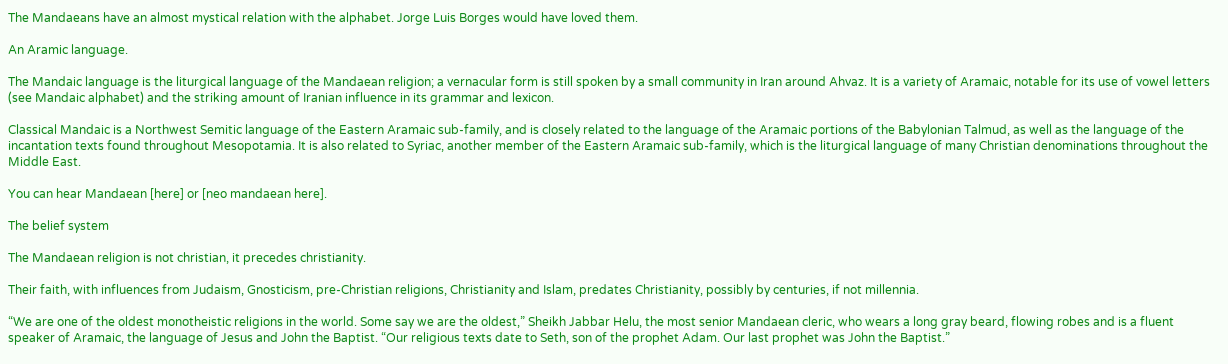The Mandaeans have an almost mystical relation with the alphabet. Jorge Luis Borges would have loved them.

An Aramic language.

The Mandaic language is the liturgical language of the Mandaean religion; a vernacular form is still spoken by a small community in Iran around Ahvaz. It is a variety of Aramaic, notable for its use of vowel letters (see Mandaic alphabet) and the striking amount of Iranian influence in its grammar and lexicon.

Classical Mandaic is a Northwest Semitic language of the Eastern Aramaic sub-family, and is closely related to the language of the Aramaic portions of the Babylonian Talmud, as well as the language of the incantation texts found throughout Mesopotamia. It is also related to Syriac, another member of the Eastern Aramaic sub-family, which is the liturgical language of many Christian denominations throughout the Middle East.

You can hear Mandaean [here] or [neo mandaean here].

The belief system

The Mandaean religion is not christian, it precedes christianity.

Their faith, with influences from Judaism, Gnosticism, pre-Christian religions, Christianity and Islam, predates Christianity, possibly by centuries, if not millennia.

“We are one of the oldest monotheistic religions in the world. Some say we are the oldest,” Sheikh Jabbar Helu, the most senior Mandaean cleric, who wears a long gray beard, flowing robes and is a fluent speaker of Aramaic, the language of Jesus and John the Baptist. “Our religious texts date to Seth, son of the prophet Adam. Our last prophet was John the Baptist.”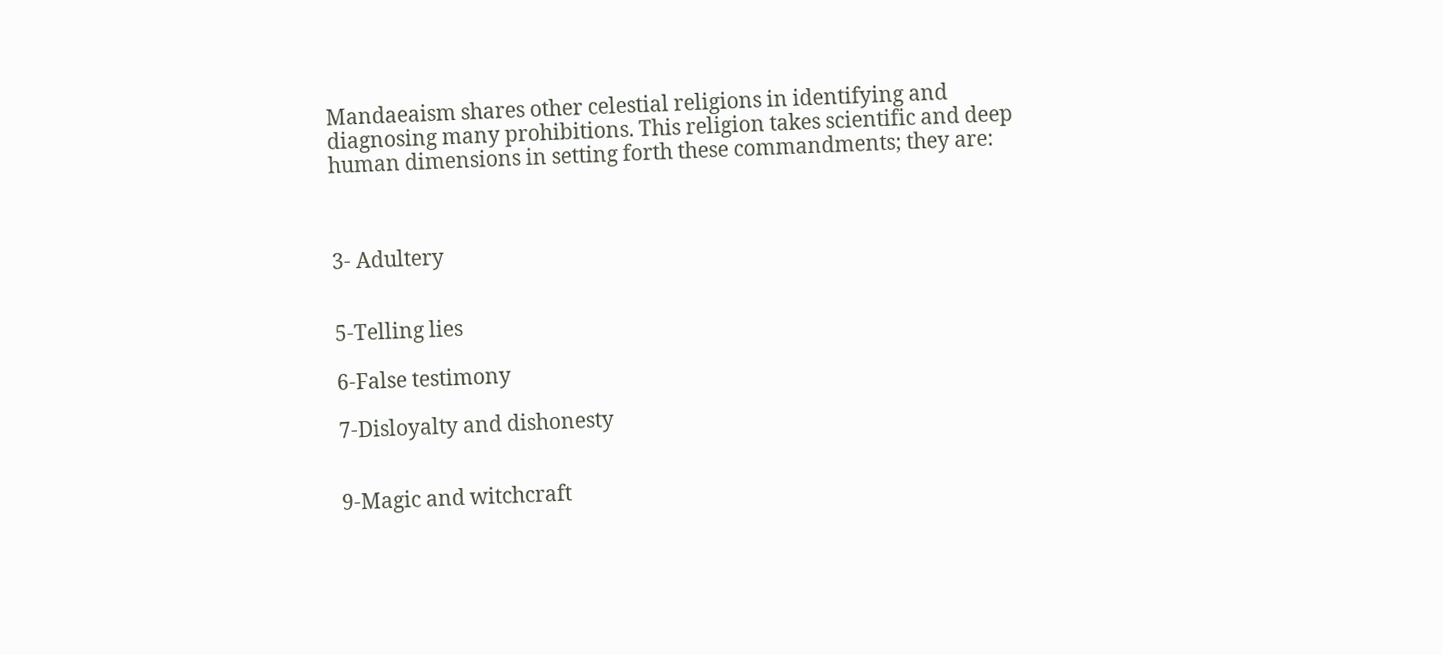Mandaeaism shares other celestial religions in identifying and diagnosing many prohibitions. This religion takes scientific and deep human dimensions in setting forth these commandments; they are:



3- Adultery


5-Telling lies

6-False testimony

7-Disloyalty and dishonesty


9-Magic and witchcraft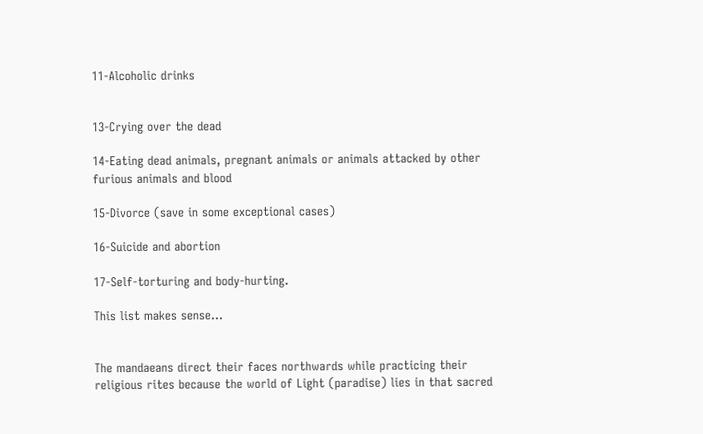11-Alcoholic drinks


13-Crying over the dead

14-Eating dead animals, pregnant animals or animals attacked by other furious animals and blood

15-Divorce (save in some exceptional cases)

16-Suicide and abortion

17-Self-torturing and body-hurting.

This list makes sense…


The mandaeans direct their faces northwards while practicing their religious rites because the world of Light (paradise) lies in that sacred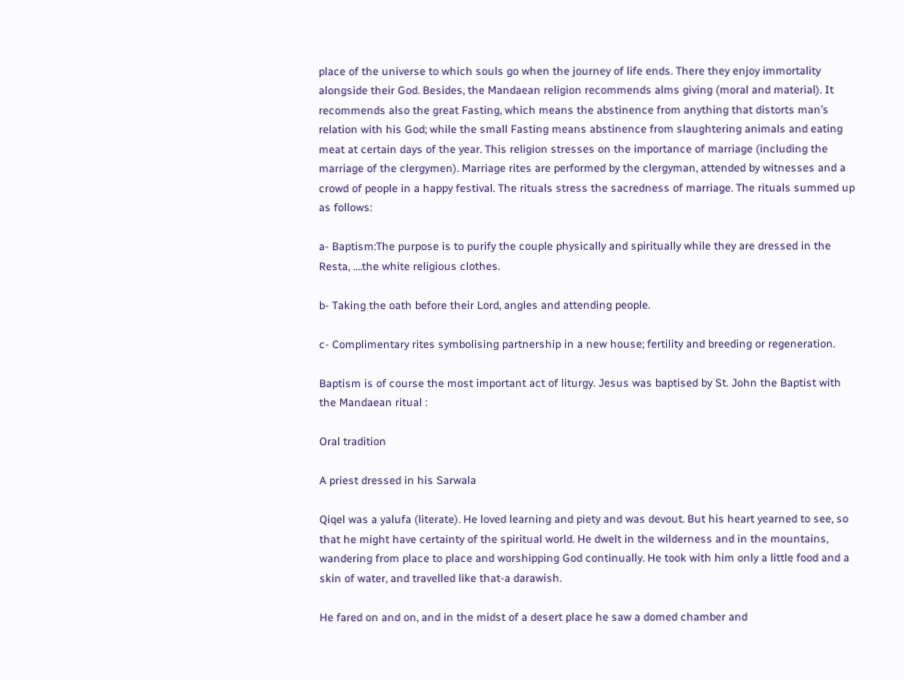place of the universe to which souls go when the journey of life ends. There they enjoy immortality alongside their God. Besides, the Mandaean religion recommends alms giving (moral and material). It recommends also the great Fasting, which means the abstinence from anything that distorts man’s relation with his God; while the small Fasting means abstinence from slaughtering animals and eating meat at certain days of the year. This religion stresses on the importance of marriage (including the marriage of the clergymen). Marriage rites are performed by the clergyman, attended by witnesses and a crowd of people in a happy festival. The rituals stress the sacredness of marriage. The rituals summed up as follows:

a- Baptism:The purpose is to purify the couple physically and spiritually while they are dressed in the Resta, ….the white religious clothes.

b- Taking the oath before their Lord, angles and attending people.

c- Complimentary rites symbolising partnership in a new house; fertility and breeding or regeneration.

Baptism is of course the most important act of liturgy. Jesus was baptised by St. John the Baptist with the Mandaean ritual :

Oral tradition

A priest dressed in his Sarwala

Qiqel was a yalufa (literate). He loved learning and piety and was devout. But his heart yearned to see, so that he might have certainty of the spiritual world. He dwelt in the wilderness and in the mountains, wandering from place to place and worshipping God continually. He took with him only a little food and a skin of water, and travelled like that-a darawish.

He fared on and on, and in the midst of a desert place he saw a domed chamber and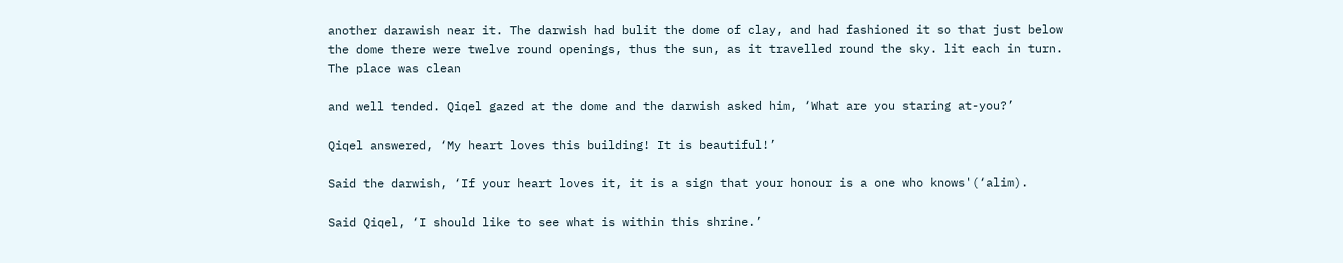another darawish near it. The darwish had bulit the dome of clay, and had fashioned it so that just below the dome there were twelve round openings, thus the sun, as it travelled round the sky. lit each in turn. The place was clean

and well tended. Qiqel gazed at the dome and the darwish asked him, ‘What are you staring at-you?’

Qiqel answered, ‘My heart loves this building! It is beautiful!’

Said the darwish, ‘If your heart loves it, it is a sign that your honour is a one who knows'(‘alim).

Said Qiqel, ‘I should like to see what is within this shrine.’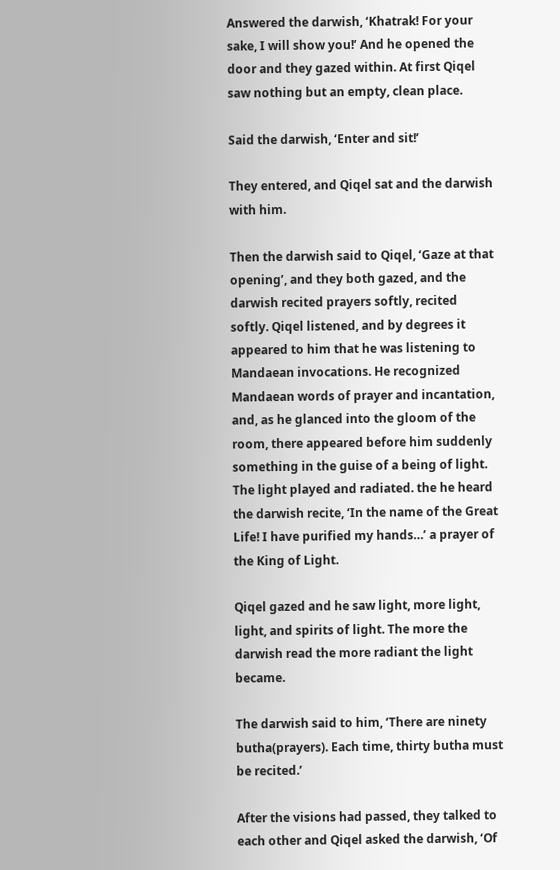Answered the darwish, ‘Khatrak! For your sake, I will show you!’ And he opened the door and they gazed within. At first Qiqel saw nothing but an empty, clean place.

Said the darwish, ‘Enter and sit!’

They entered, and Qiqel sat and the darwish with him.

Then the darwish said to Qiqel, ‘Gaze at that opening’, and they both gazed, and the darwish recited prayers softly, recited softly. Qiqel listened, and by degrees it appeared to him that he was listening to Mandaean invocations. He recognized Mandaean words of prayer and incantation, and, as he glanced into the gloom of the room, there appeared before him suddenly something in the guise of a being of light. The light played and radiated. the he heard the darwish recite, ‘In the name of the Great Life! I have purified my hands…’ a prayer of the King of Light.

Qiqel gazed and he saw light, more light, light, and spirits of light. The more the darwish read the more radiant the light became.

The darwish said to him, ‘There are ninety butha(prayers). Each time, thirty butha must be recited.’

After the visions had passed, they talked to each other and Qiqel asked the darwish, ‘Of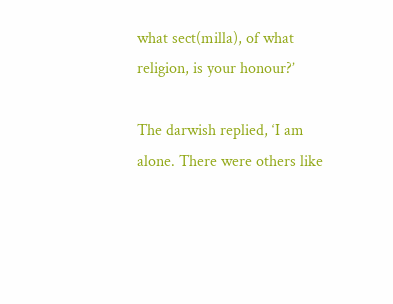what sect(milla), of what religion, is your honour?’

The darwish replied, ‘I am alone. There were others like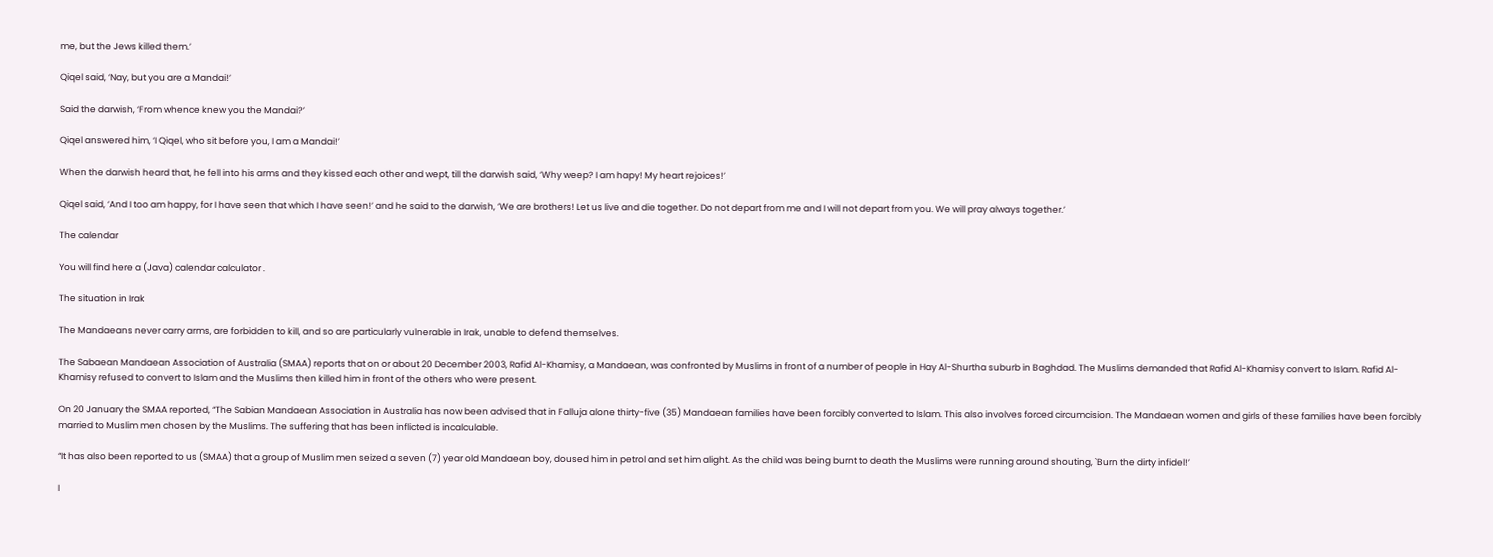me, but the Jews killed them.’

Qiqel said, ‘Nay, but you are a Mandai!’

Said the darwish, ‘From whence knew you the Mandai?’

Qiqel answered him, ‘I Qiqel, who sit before you, I am a Mandai!’

When the darwish heard that, he fell into his arms and they kissed each other and wept, till the darwish said, ‘Why weep? I am hapy! My heart rejoices!’

Qiqel said, ‘And I too am happy, for I have seen that which I have seen!’ and he said to the darwish, ‘We are brothers! Let us live and die together. Do not depart from me and I will not depart from you. We will pray always together.’

The calendar

You will find here a (Java) calendar calculator .

The situation in Irak

The Mandaeans never carry arms, are forbidden to kill, and so are particularly vulnerable in Irak, unable to defend themselves.

The Sabaean Mandaean Association of Australia (SMAA) reports that on or about 20 December 2003, Rafid Al-Khamisy, a Mandaean, was confronted by Muslims in front of a number of people in Hay Al-Shurtha suburb in Baghdad. The Muslims demanded that Rafid Al-Khamisy convert to Islam. Rafid Al-Khamisy refused to convert to Islam and the Muslims then killed him in front of the others who were present.

On 20 January the SMAA reported, “The Sabian Mandaean Association in Australia has now been advised that in Falluja alone thirty-five (35) Mandaean families have been forcibly converted to Islam. This also involves forced circumcision. The Mandaean women and girls of these families have been forcibly married to Muslim men chosen by the Muslims. The suffering that has been inflicted is incalculable.

“It has also been reported to us (SMAA) that a group of Muslim men seized a seven (7) year old Mandaean boy, doused him in petrol and set him alight. As the child was being burnt to death the Muslims were running around shouting, `Burn the dirty infidel!’

I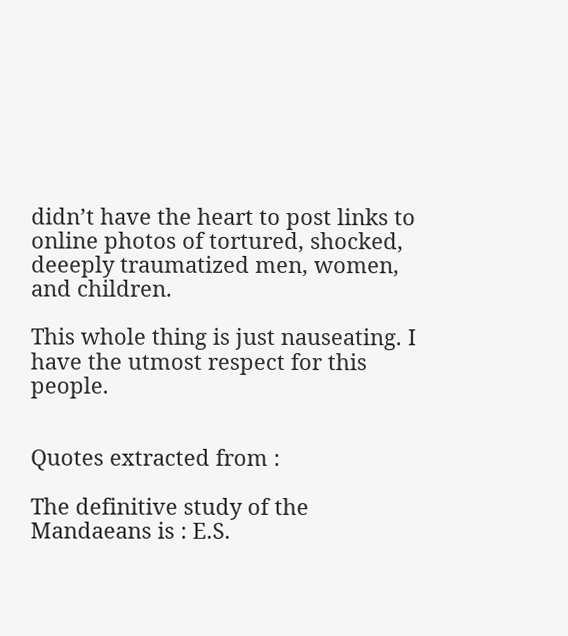didn’t have the heart to post links to online photos of tortured, shocked, deeeply traumatized men, women, and children.

This whole thing is just nauseating. I have the utmost respect for this people.


Quotes extracted from :

The definitive study of the Mandaeans is : E.S.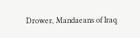Drower, Mandaeans of Iraq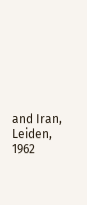and Iran,  Leiden, 1962